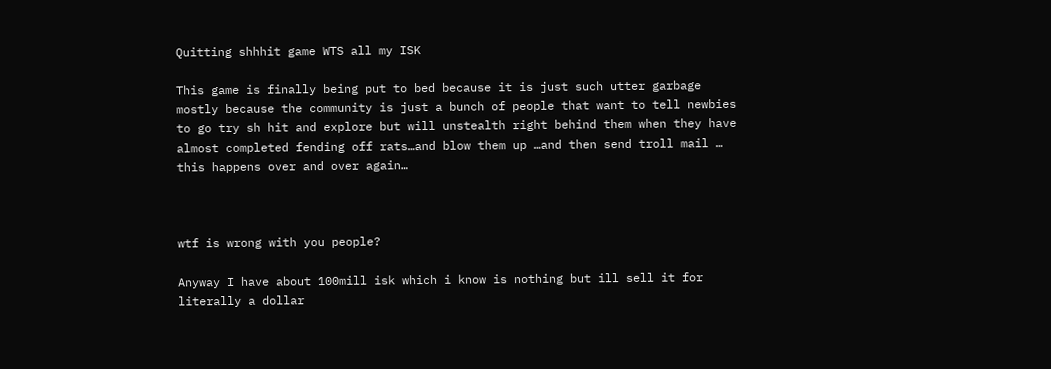Quitting shhhit game WTS all my ISK

This game is finally being put to bed because it is just such utter garbage mostly because the community is just a bunch of people that want to tell newbies to go try sh hit and explore but will unstealth right behind them when they have almost completed fending off rats…and blow them up …and then send troll mail … this happens over and over again…



wtf is wrong with you people?

Anyway I have about 100mill isk which i know is nothing but ill sell it for literally a dollar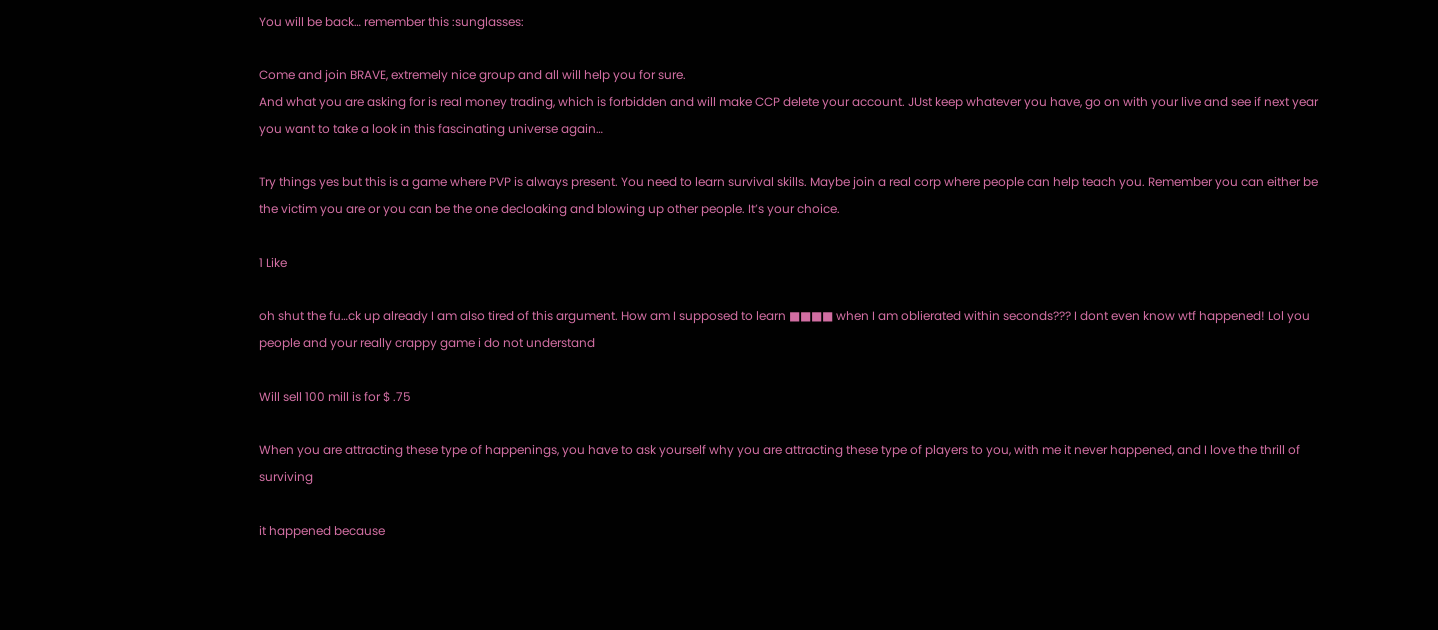You will be back… remember this :sunglasses:

Come and join BRAVE, extremely nice group and all will help you for sure.
And what you are asking for is real money trading, which is forbidden and will make CCP delete your account. JUst keep whatever you have, go on with your live and see if next year you want to take a look in this fascinating universe again…

Try things yes but this is a game where PVP is always present. You need to learn survival skills. Maybe join a real corp where people can help teach you. Remember you can either be the victim you are or you can be the one decloaking and blowing up other people. It’s your choice.

1 Like

oh shut the fu…ck up already I am also tired of this argument. How am I supposed to learn ■■■■ when I am oblierated within seconds??? I dont even know wtf happened! Lol you people and your really crappy game i do not understand

Will sell 100 mill is for $ .75

When you are attracting these type of happenings, you have to ask yourself why you are attracting these type of players to you, with me it never happened, and I love the thrill of surviving

it happened because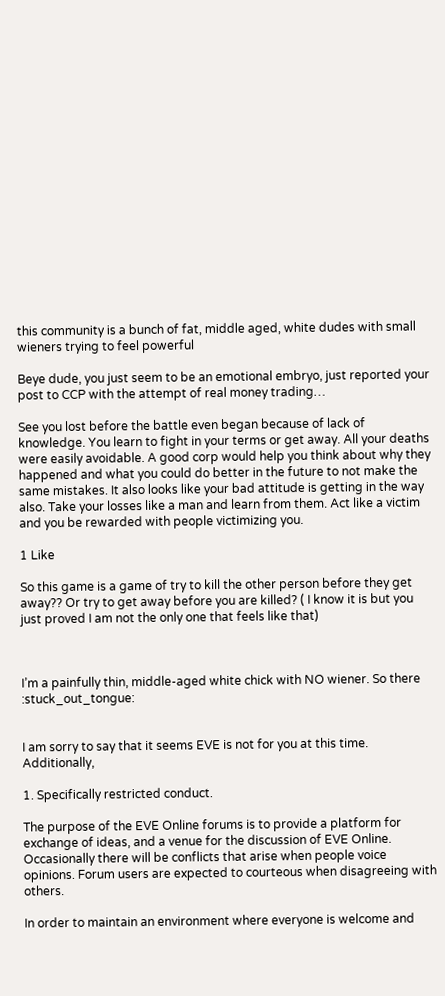this community is a bunch of fat, middle aged, white dudes with small wieners trying to feel powerful

Beye dude, you just seem to be an emotional embryo, just reported your post to CCP with the attempt of real money trading…

See you lost before the battle even began because of lack of knowledge. You learn to fight in your terms or get away. All your deaths were easily avoidable. A good corp would help you think about why they happened and what you could do better in the future to not make the same mistakes. It also looks like your bad attitude is getting in the way also. Take your losses like a man and learn from them. Act like a victim and you be rewarded with people victimizing you.

1 Like

So this game is a game of try to kill the other person before they get away?? Or try to get away before you are killed? ( I know it is but you just proved I am not the only one that feels like that)



I’m a painfully thin, middle-aged white chick with NO wiener. So there :stuck_out_tongue:


I am sorry to say that it seems EVE is not for you at this time. Additionally,

1. Specifically restricted conduct.

The purpose of the EVE Online forums is to provide a platform for exchange of ideas, and a venue for the discussion of EVE Online. Occasionally there will be conflicts that arise when people voice opinions. Forum users are expected to courteous when disagreeing with others.

In order to maintain an environment where everyone is welcome and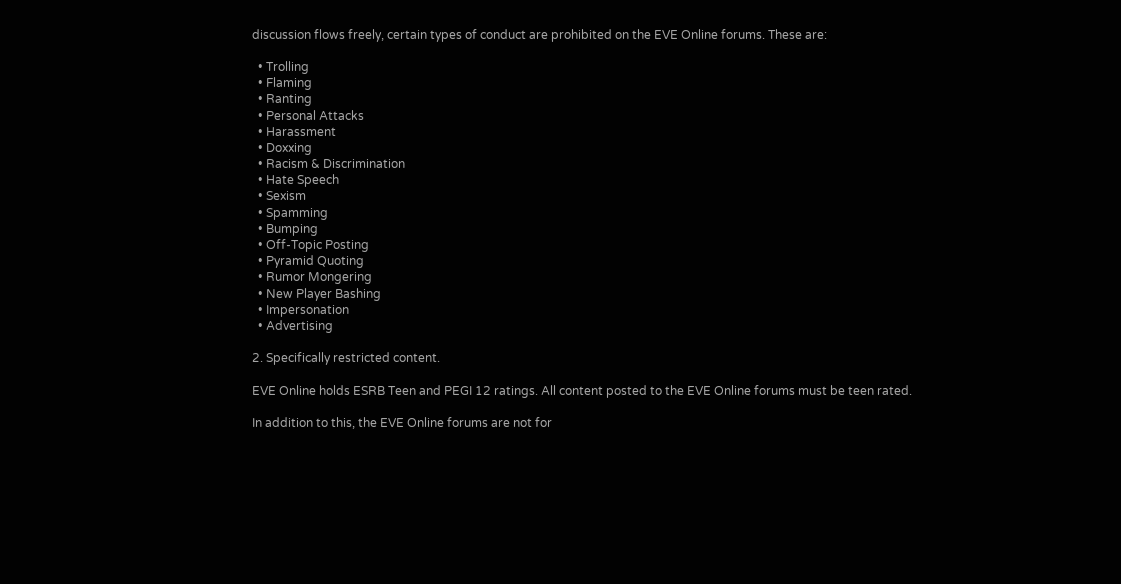discussion flows freely, certain types of conduct are prohibited on the EVE Online forums. These are:

  • Trolling
  • Flaming
  • Ranting
  • Personal Attacks
  • Harassment
  • Doxxing
  • Racism & Discrimination
  • Hate Speech
  • Sexism
  • Spamming
  • Bumping
  • Off-Topic Posting
  • Pyramid Quoting
  • Rumor Mongering
  • New Player Bashing
  • Impersonation
  • Advertising

2. Specifically restricted content.

EVE Online holds ESRB Teen and PEGI 12 ratings. All content posted to the EVE Online forums must be teen rated.

In addition to this, the EVE Online forums are not for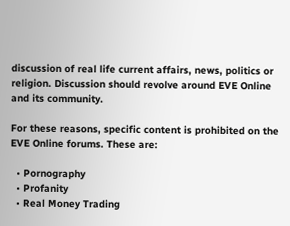discussion of real life current affairs, news, politics or religion. Discussion should revolve around EVE Online and its community.

For these reasons, specific content is prohibited on the EVE Online forums. These are:

  • Pornography
  • Profanity
  • Real Money Trading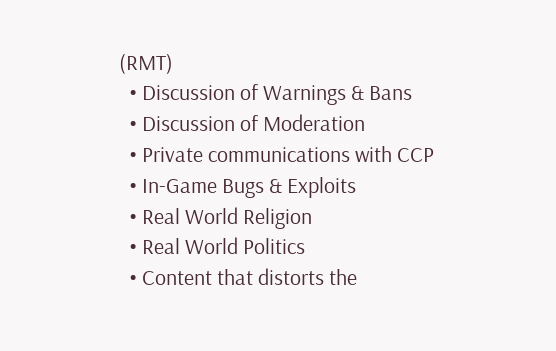(RMT)
  • Discussion of Warnings & Bans
  • Discussion of Moderation
  • Private communications with CCP
  • In-Game Bugs & Exploits
  • Real World Religion
  • Real World Politics
  • Content that distorts the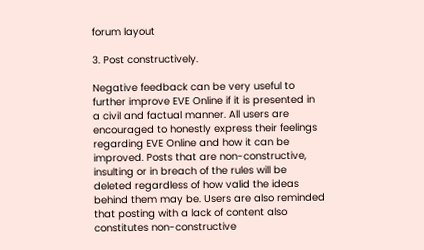forum layout

3. Post constructively.

Negative feedback can be very useful to further improve EVE Online if it is presented in a civil and factual manner. All users are encouraged to honestly express their feelings regarding EVE Online and how it can be improved. Posts that are non-constructive, insulting or in breach of the rules will be deleted regardless of how valid the ideas behind them may be. Users are also reminded that posting with a lack of content also constitutes non-constructive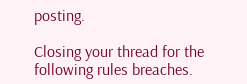posting.

Closing your thread for the following rules breaches.